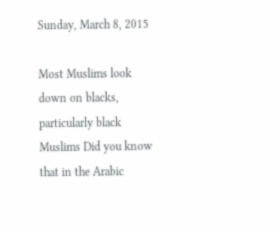Sunday, March 8, 2015

Most Muslims look down on blacks, particularly black Muslims Did you know that in the Arabic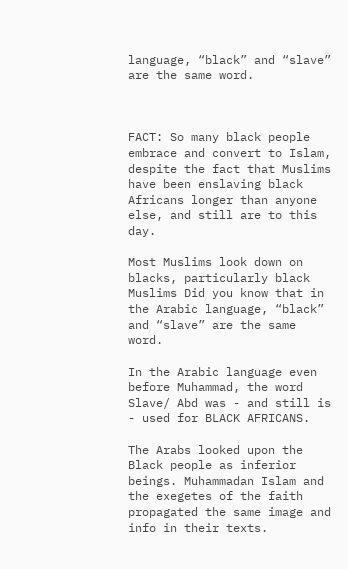language, “black” and “slave” are the same word.



FACT: So many black people embrace and convert to Islam, despite the fact that Muslims have been enslaving black Africans longer than anyone else, and still are to this day.

Most Muslims look down on blacks, particularly black Muslims Did you know that in the Arabic language, “black” and “slave” are the same word.

In the Arabic language even before Muhammad, the word Slave/ Abd was - and still is - used for BLACK AFRICANS.

The Arabs looked upon the Black people as inferior beings. Muhammadan Islam and the exegetes of the faith propagated the same image and info in their texts.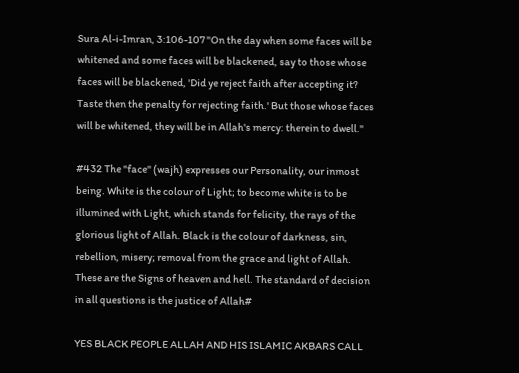Sura Al-i-Imran, 3:106-107 "On the day when some faces will be whitened and some faces will be blackened, say to those whose faces will be blackened, 'Did ye reject faith after accepting it? Taste then the penalty for rejecting faith.' But those whose faces will be whitened, they will be in Allah's mercy: therein to dwell."

#432 The "face" (wajh) expresses our Personality, our inmost being. White is the colour of Light; to become white is to be illumined with Light, which stands for felicity, the rays of the glorious light of Allah. Black is the colour of darkness, sin, rebellion, misery; removal from the grace and light of Allah. These are the Signs of heaven and hell. The standard of decision in all questions is the justice of Allah#

YES BLACK PEOPLE ALLAH AND HIS ISLAMIC AKBARS CALL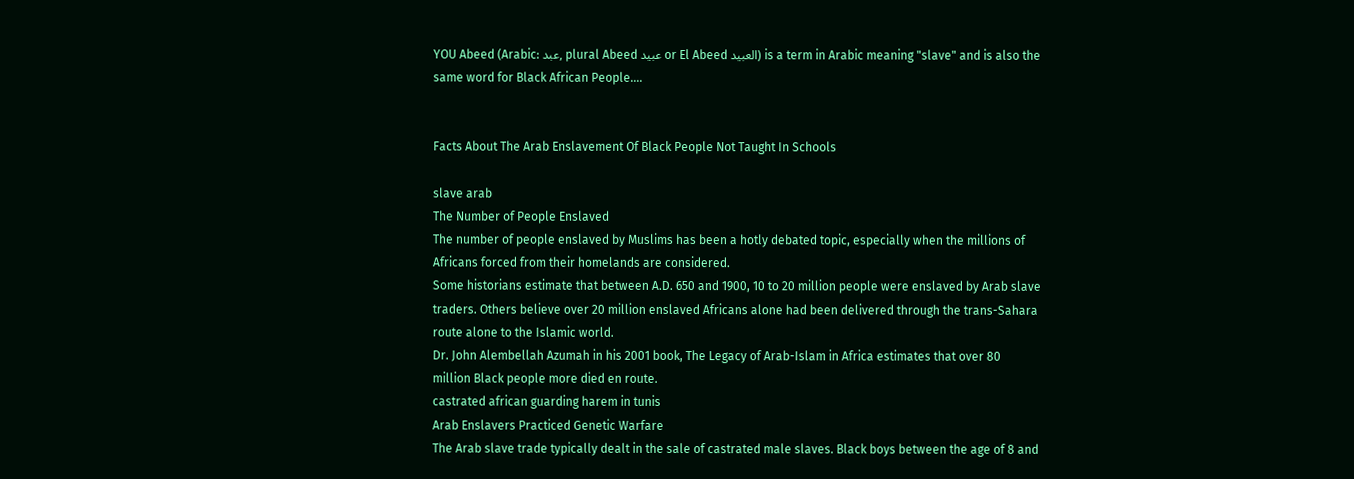YOU Abeed (Arabic: عبد, plural Abeed عبيد or El Abeed العبيد) is a term in Arabic meaning "slave" and is also the same word for Black African People....


Facts About The Arab Enslavement Of Black People Not Taught In Schools

slave arab
The Number of People Enslaved
The number of people enslaved by Muslims has been a hotly debated topic, especially when the millions of Africans forced from their homelands are considered.
Some historians estimate that between A.D. 650 and 1900, 10 to 20 million people were enslaved by Arab slave traders. Others believe over 20 million enslaved Africans alone had been delivered through the trans-Sahara route alone to the Islamic world.
Dr. John Alembellah Azumah in his 2001 book, The Legacy of Arab-Islam in Africa estimates that over 80 million Black people more died en route.
castrated african guarding harem in tunis
Arab Enslavers Practiced Genetic Warfare
The Arab slave trade typically dealt in the sale of castrated male slaves. Black boys between the age of 8 and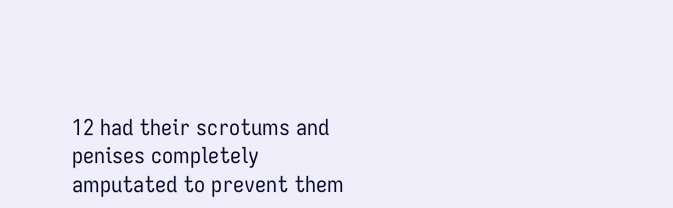12 had their scrotums and penises completely amputated to prevent them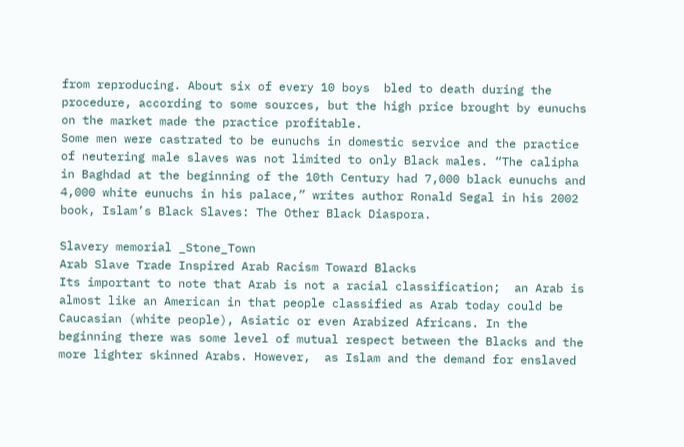from reproducing. About six of every 10 boys  bled to death during the procedure, according to some sources, but the high price brought by eunuchs on the market made the practice profitable.
Some men were castrated to be eunuchs in domestic service and the practice of neutering male slaves was not limited to only Black males. “The calipha in Baghdad at the beginning of the 10th Century had 7,000 black eunuchs and 4,000 white eunuchs in his palace,” writes author Ronald Segal in his 2002 book, Islam’s Black Slaves: The Other Black Diaspora.

Slavery memorial _Stone_Town
Arab Slave Trade Inspired Arab Racism Toward Blacks
Its important to note that Arab is not a racial classification;  an Arab is almost like an American in that people classified as Arab today could be Caucasian (white people), Asiatic or even Arabized Africans. In the beginning there was some level of mutual respect between the Blacks and the more lighter skinned Arabs. However,  as Islam and the demand for enslaved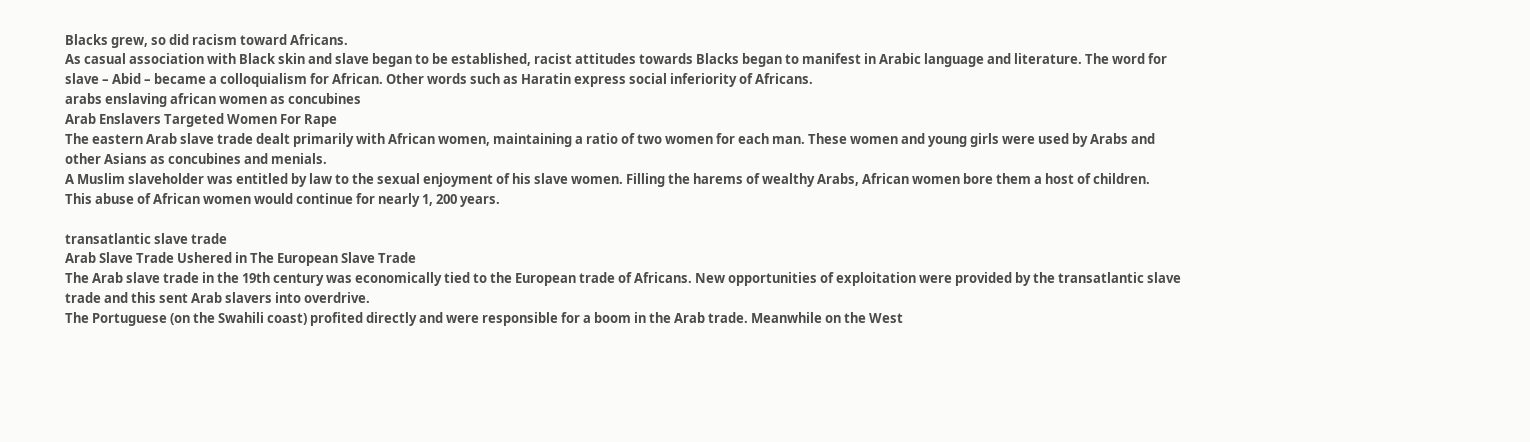Blacks grew, so did racism toward Africans.
As casual association with Black skin and slave began to be established, racist attitudes towards Blacks began to manifest in Arabic language and literature. The word for slave – Abid – became a colloquialism for African. Other words such as Haratin express social inferiority of Africans.
arabs enslaving african women as concubines
Arab Enslavers Targeted Women For Rape
The eastern Arab slave trade dealt primarily with African women, maintaining a ratio of two women for each man. These women and young girls were used by Arabs and other Asians as concubines and menials.
A Muslim slaveholder was entitled by law to the sexual enjoyment of his slave women. Filling the harems of wealthy Arabs, African women bore them a host of children.
This abuse of African women would continue for nearly 1, 200 years.

transatlantic slave trade
Arab Slave Trade Ushered in The European Slave Trade
The Arab slave trade in the 19th century was economically tied to the European trade of Africans. New opportunities of exploitation were provided by the transatlantic slave trade and this sent Arab slavers into overdrive.
The Portuguese (on the Swahili coast) profited directly and were responsible for a boom in the Arab trade. Meanwhile on the West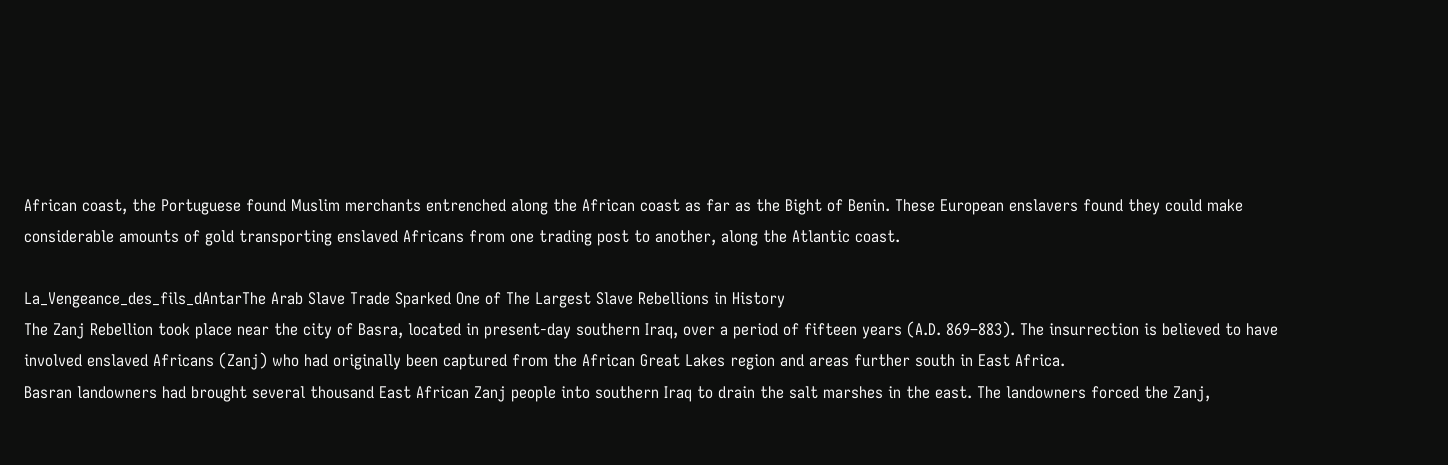African coast, the Portuguese found Muslim merchants entrenched along the African coast as far as the Bight of Benin. These European enslavers found they could make considerable amounts of gold transporting enslaved Africans from one trading post to another, along the Atlantic coast.

La_Vengeance_des_fils_dAntarThe Arab Slave Trade Sparked One of The Largest Slave Rebellions in History
The Zanj Rebellion took place near the city of Basra, located in present-day southern Iraq, over a period of fifteen years (A.D. 869–883). The insurrection is believed to have involved enslaved Africans (Zanj) who had originally been captured from the African Great Lakes region and areas further south in East Africa.
Basran landowners had brought several thousand East African Zanj people into southern Iraq to drain the salt marshes in the east. The landowners forced the Zanj,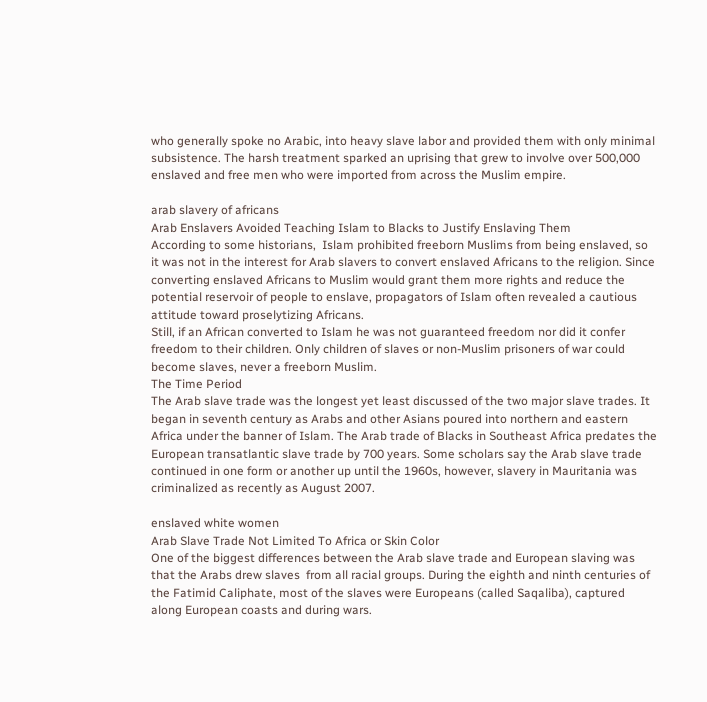who generally spoke no Arabic, into heavy slave labor and provided them with only minimal subsistence. The harsh treatment sparked an uprising that grew to involve over 500,000 enslaved and free men who were imported from across the Muslim empire.

arab slavery of africans
Arab Enslavers Avoided Teaching Islam to Blacks to Justify Enslaving Them
According to some historians,  Islam prohibited freeborn Muslims from being enslaved, so it was not in the interest for Arab slavers to convert enslaved Africans to the religion. Since converting enslaved Africans to Muslim would grant them more rights and reduce the potential reservoir of people to enslave, propagators of Islam often revealed a cautious attitude toward proselytizing Africans.
Still, if an African converted to Islam he was not guaranteed freedom nor did it confer freedom to their children. Only children of slaves or non-Muslim prisoners of war could become slaves, never a freeborn Muslim.
The Time Period
The Arab slave trade was the longest yet least discussed of the two major slave trades. It began in seventh century as Arabs and other Asians poured into northern and eastern Africa under the banner of Islam. The Arab trade of Blacks in Southeast Africa predates the European transatlantic slave trade by 700 years. Some scholars say the Arab slave trade continued in one form or another up until the 1960s, however, slavery in Mauritania was criminalized as recently as August 2007.

enslaved white women
Arab Slave Trade Not Limited To Africa or Skin Color
One of the biggest differences between the Arab slave trade and European slaving was that the Arabs drew slaves  from all racial groups. During the eighth and ninth centuries of the Fatimid Caliphate, most of the slaves were Europeans (called Saqaliba), captured along European coasts and during wars.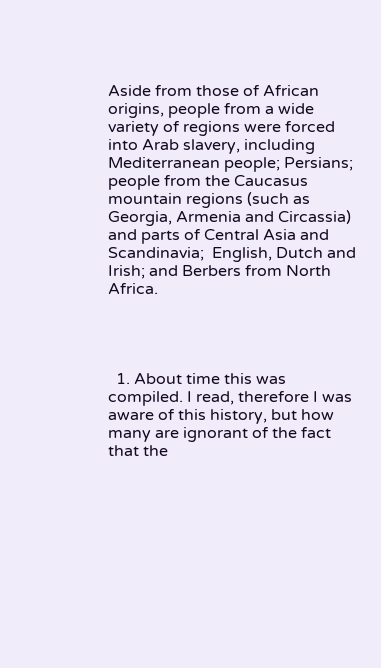Aside from those of African origins, people from a wide variety of regions were forced into Arab slavery, including Mediterranean people; Persians; people from the Caucasus mountain regions (such as Georgia, Armenia and Circassia) and parts of Central Asia and Scandinavia;  English, Dutch and Irish; and Berbers from North Africa.




  1. About time this was compiled. I read, therefore I was aware of this history, but how many are ignorant of the fact that the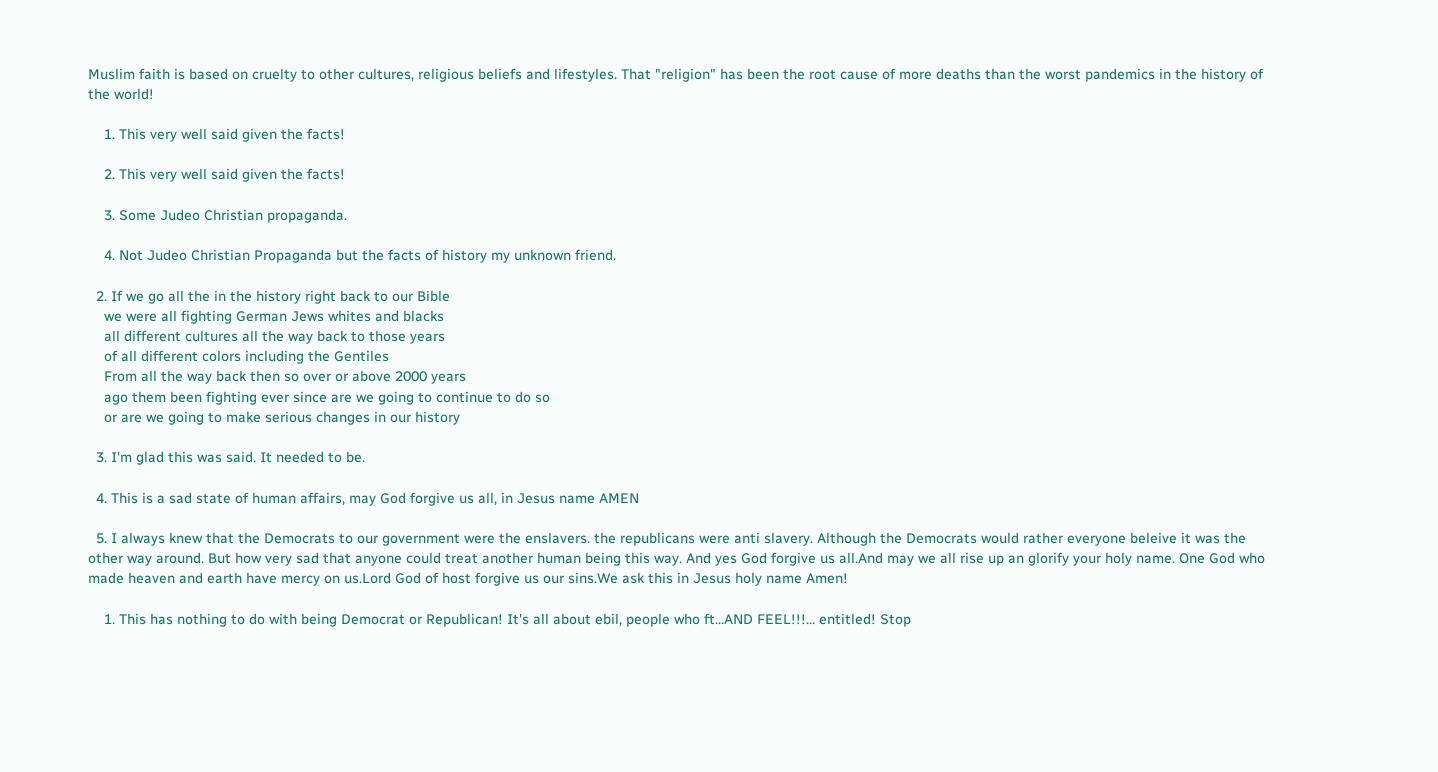Muslim faith is based on cruelty to other cultures, religious beliefs and lifestyles. That "religion" has been the root cause of more deaths than the worst pandemics in the history of the world!

    1. This very well said given the facts!

    2. This very well said given the facts!

    3. Some Judeo Christian propaganda.

    4. Not Judeo Christian Propaganda but the facts of history my unknown friend.

  2. If we go all the in the history right back to our Bible
    we were all fighting German Jews whites and blacks
    all different cultures all the way back to those years
    of all different colors including the Gentiles
    From all the way back then so over or above 2000 years
    ago them been fighting ever since are we going to continue to do so
    or are we going to make serious changes in our history

  3. I'm glad this was said. It needed to be.

  4. This is a sad state of human affairs, may God forgive us all, in Jesus name AMEN

  5. I always knew that the Democrats to our government were the enslavers. the republicans were anti slavery. Although the Democrats would rather everyone beleive it was the other way around. But how very sad that anyone could treat another human being this way. And yes God forgive us all.And may we all rise up an glorify your holy name. One God who made heaven and earth have mercy on us.Lord God of host forgive us our sins.We ask this in Jesus holy name Amen!

    1. This has nothing to do with being Democrat or Republican! It's all about ebil, people who ft...AND FEEL!!!... entitled! Stop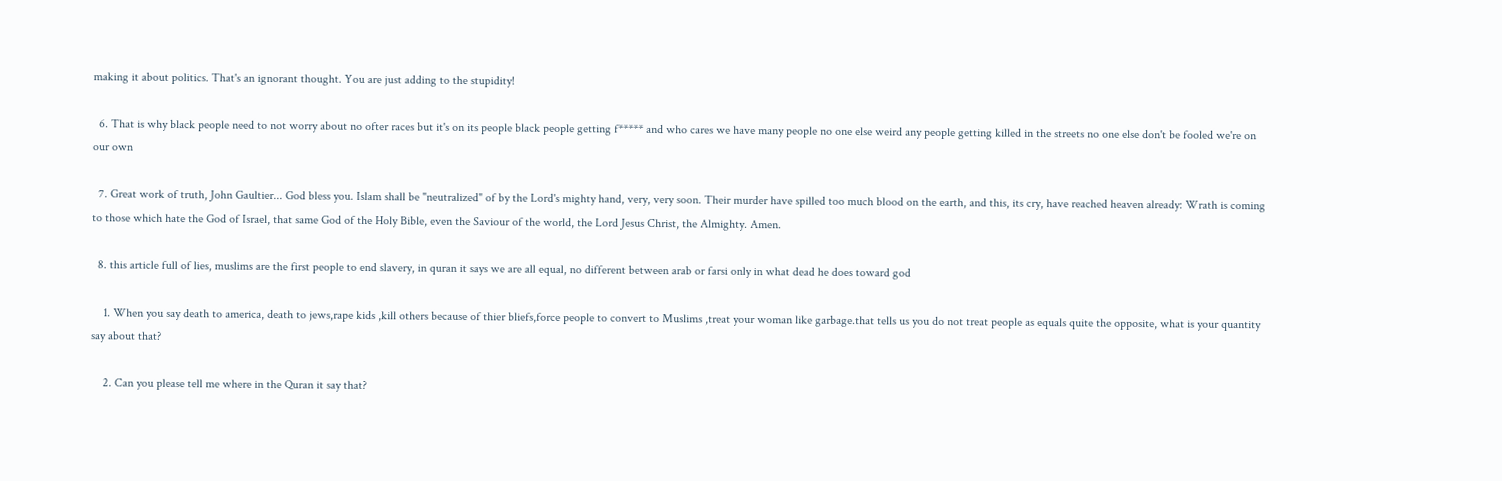making it about politics. That's an ignorant thought. You are just adding to the stupidity!

  6. That is why black people need to not worry about no ofter races but it's on its people black people getting f***** and who cares we have many people no one else weird any people getting killed in the streets no one else don't be fooled we're on our own

  7. Great work of truth, John Gaultier... God bless you. Islam shall be "neutralized" of by the Lord's mighty hand, very, very soon. Their murder have spilled too much blood on the earth, and this, its cry, have reached heaven already: Wrath is coming to those which hate the God of Israel, that same God of the Holy Bible, even the Saviour of the world, the Lord Jesus Christ, the Almighty. Amen.

  8. this article full of lies, muslims are the first people to end slavery, in quran it says we are all equal, no different between arab or farsi only in what dead he does toward god

    1. When you say death to america, death to jews,rape kids ,kill others because of thier bliefs,force people to convert to Muslims ,treat your woman like garbage.that tells us you do not treat people as equals quite the opposite, what is your quantity say about that?

    2. Can you please tell me where in the Quran it say that?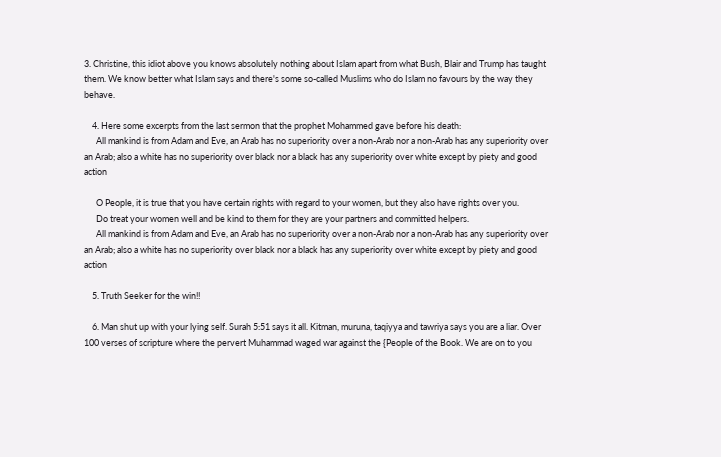3. Christine, this idiot above you knows absolutely nothing about Islam apart from what Bush, Blair and Trump has taught them. We know better what Islam says and there's some so-called Muslims who do Islam no favours by the way they behave.

    4. Here some excerpts from the last sermon that the prophet Mohammed gave before his death:
      All mankind is from Adam and Eve, an Arab has no superiority over a non-Arab nor a non-Arab has any superiority over an Arab; also a white has no superiority over black nor a black has any superiority over white except by piety and good action

      O People, it is true that you have certain rights with regard to your women, but they also have rights over you.
      Do treat your women well and be kind to them for they are your partners and committed helpers.
      All mankind is from Adam and Eve, an Arab has no superiority over a non-Arab nor a non-Arab has any superiority over an Arab; also a white has no superiority over black nor a black has any superiority over white except by piety and good action

    5. Truth Seeker for the win!!

    6. Man shut up with your lying self. Surah 5:51 says it all. Kitman, muruna, taqiyya and tawriya says you are a liar. Over 100 verses of scripture where the pervert Muhammad waged war against the {People of the Book. We are on to you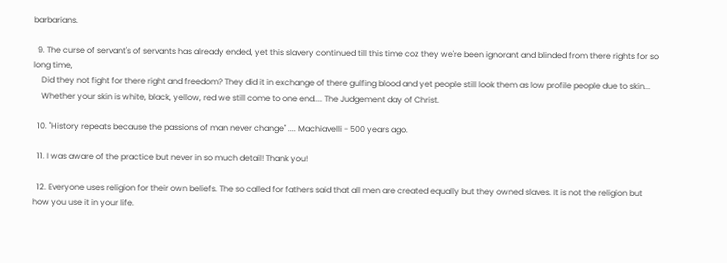barbarians.

  9. The curse of servant's of servants has already ended, yet this slavery continued till this time coz they we're been ignorant and blinded from there rights for so long time,
    Did they not fight for there right and freedom? They did it in exchange of there gulfing blood and yet people still look them as low profile people due to skin...
    Whether your skin is white, black, yellow, red we still come to one end.... The Judgement day of Christ.

  10. "History repeats because the passions of man never change" .... Machiavelli - 500 years ago.

  11. I was aware of the practice but never in so much detail! Thank you!

  12. Everyone uses religion for their own beliefs. The so called for fathers said that all men are created equally but they owned slaves. It is not the religion but how you use it in your life.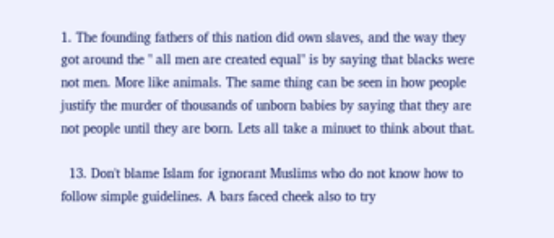1. The founding fathers of this nation did own slaves, and the way they got around the " all men are created equal" is by saying that blacks were not men. More like animals. The same thing can be seen in how people justify the murder of thousands of unborn babies by saying that they are not people until they are born. Lets all take a minuet to think about that.

  13. Don't blame Islam for ignorant Muslims who do not know how to follow simple guidelines. A bars faced cheek also to try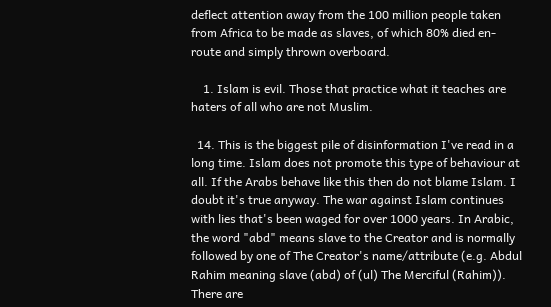deflect attention away from the 100 million people taken from Africa to be made as slaves, of which 80% died en-route and simply thrown overboard.

    1. Islam is evil. Those that practice what it teaches are haters of all who are not Muslim.

  14. This is the biggest pile of disinformation I've read in a long time. Islam does not promote this type of behaviour at all. If the Arabs behave like this then do not blame Islam. I doubt it's true anyway. The war against Islam continues with lies that's been waged for over 1000 years. In Arabic, the word "abd" means slave to the Creator and is normally followed by one of The Creator's name/attribute (e.g. Abdul Rahim meaning slave (abd) of (ul) The Merciful (Rahim)). There are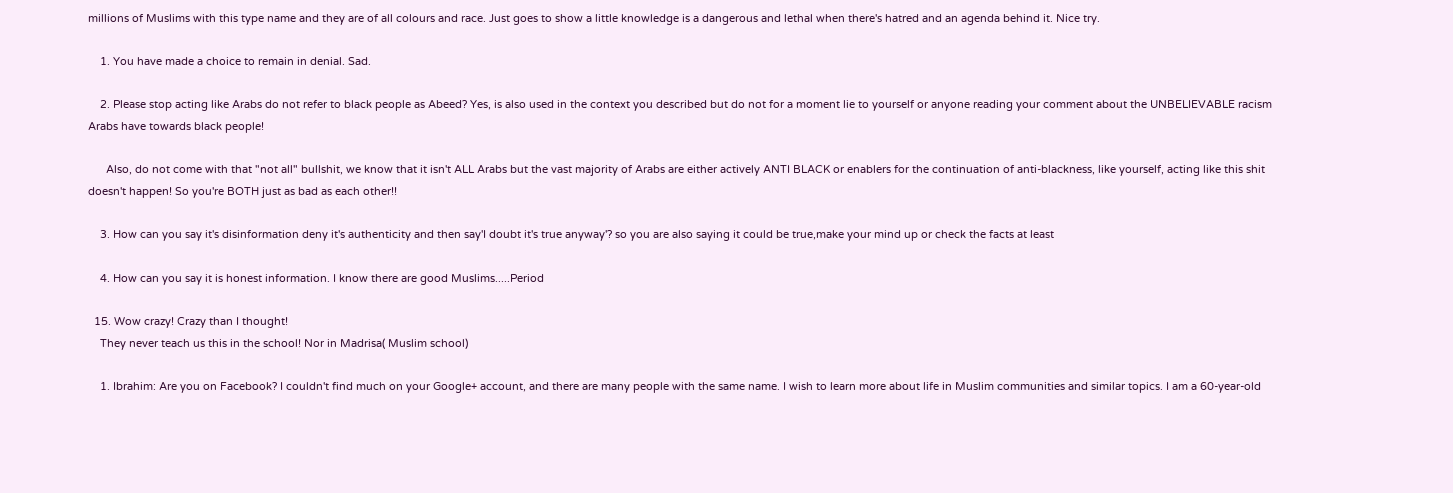millions of Muslims with this type name and they are of all colours and race. Just goes to show a little knowledge is a dangerous and lethal when there's hatred and an agenda behind it. Nice try.

    1. You have made a choice to remain in denial. Sad.

    2. Please stop acting like Arabs do not refer to black people as Abeed? Yes, is also used in the context you described but do not for a moment lie to yourself or anyone reading your comment about the UNBELIEVABLE racism Arabs have towards black people!

      Also, do not come with that "not all" bullshit, we know that it isn't ALL Arabs but the vast majority of Arabs are either actively ANTI BLACK or enablers for the continuation of anti-blackness, like yourself, acting like this shit doesn't happen! So you're BOTH just as bad as each other!!

    3. How can you say it's disinformation deny it's authenticity and then say'I doubt it's true anyway'? so you are also saying it could be true,make your mind up or check the facts at least

    4. How can you say it is honest information. I know there are good Muslims.....Period

  15. Wow crazy! Crazy than I thought!
    They never teach us this in the school! Nor in Madrisa( Muslim school)

    1. Ibrahim: Are you on Facebook? I couldn't find much on your Google+ account, and there are many people with the same name. I wish to learn more about life in Muslim communities and similar topics. I am a 60-year-old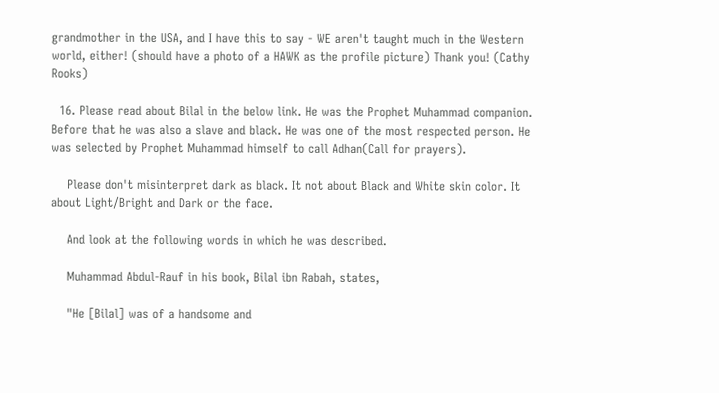grandmother in the USA, and I have this to say - WE aren't taught much in the Western world, either! (should have a photo of a HAWK as the profile picture) Thank you! (Cathy Rooks)

  16. Please read about Bilal in the below link. He was the Prophet Muhammad companion. Before that he was also a slave and black. He was one of the most respected person. He was selected by Prophet Muhammad himself to call Adhan(Call for prayers).

    Please don't misinterpret dark as black. It not about Black and White skin color. It about Light/Bright and Dark or the face.

    And look at the following words in which he was described.

    Muhammad Abdul-Rauf in his book, Bilal ibn Rabah, states,

    "He [Bilal] was of a handsome and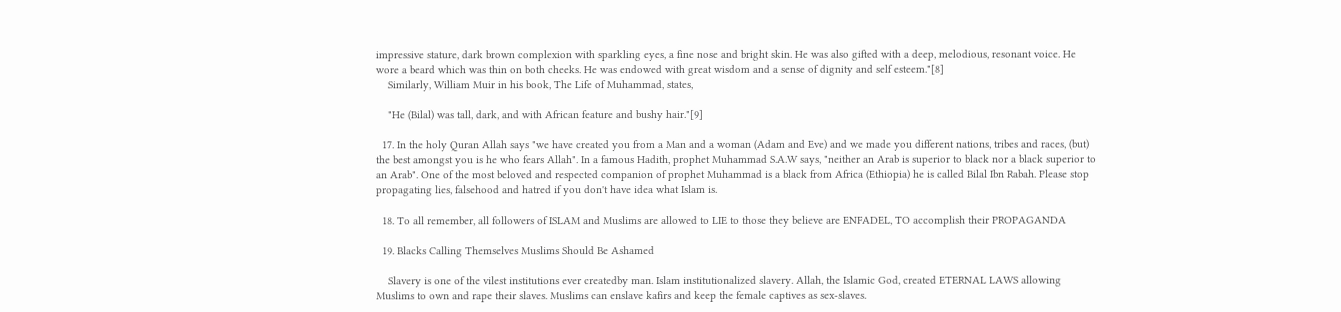impressive stature, dark brown complexion with sparkling eyes, a fine nose and bright skin. He was also gifted with a deep, melodious, resonant voice. He wore a beard which was thin on both cheeks. He was endowed with great wisdom and a sense of dignity and self esteem."[8]
    Similarly, William Muir in his book, The Life of Muhammad, states,

    "He (Bilal) was tall, dark, and with African feature and bushy hair."[9]

  17. In the holy Quran Allah says "we have created you from a Man and a woman (Adam and Eve) and we made you different nations, tribes and races, (but) the best amongst you is he who fears Allah". In a famous Hadith, prophet Muhammad S.A.W says, "neither an Arab is superior to black nor a black superior to an Arab". One of the most beloved and respected companion of prophet Muhammad is a black from Africa (Ethiopia) he is called Bilal Ibn Rabah. Please stop propagating lies, falsehood and hatred if you don't have idea what Islam is.

  18. To all remember, all followers of ISLAM and Muslims are allowed to LIE to those they believe are ENFADEL, TO accomplish their PROPAGANDA

  19. Blacks Calling Themselves Muslims Should Be Ashamed

    Slavery is one of the vilest institutions ever createdby man. Islam institutionalized slavery. Allah, the Islamic God, created ETERNAL LAWS allowing Muslims to own and rape their slaves. Muslims can enslave kafirs and keep the female captives as sex-slaves.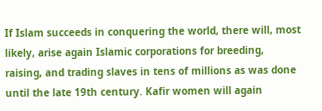If Islam succeeds in conquering the world, there will, most likely, arise again Islamic corporations for breeding, raising, and trading slaves in tens of millions as was done until the late 19th century. Kafir women will again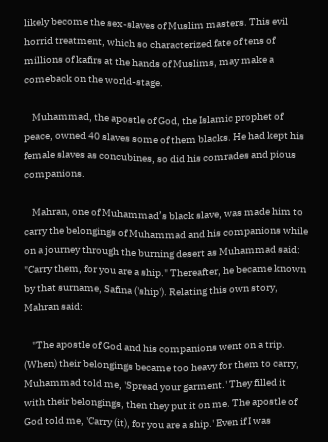likely become the sex-slaves of Muslim masters. This evil horrid treatment, which so characterized fate of tens of millions of kafirs at the hands of Muslims, may make a comeback on the world-stage.

    Muhammad, the apostle of God, the Islamic prophet of peace, owned 40 slaves some of them blacks. He had kept his female slaves as concubines, so did his comrades and pious companions.

    Mahran, one of Muhammad’s black slave, was made him to carry the belongings of Muhammad and his companions while on a journey through the burning desert as Muhammad said: "Carry them, for you are a ship." Thereafter, he became known by that surname, Safina ('ship'). Relating this own story, Mahran said:

    "The apostle of God and his companions went on a trip. (When) their belongings became too heavy for them to carry, Muhammad told me, 'Spread your garment.' They filled it with their belongings, then they put it on me. The apostle of God told me, 'Carry (it), for you are a ship.' Even if I was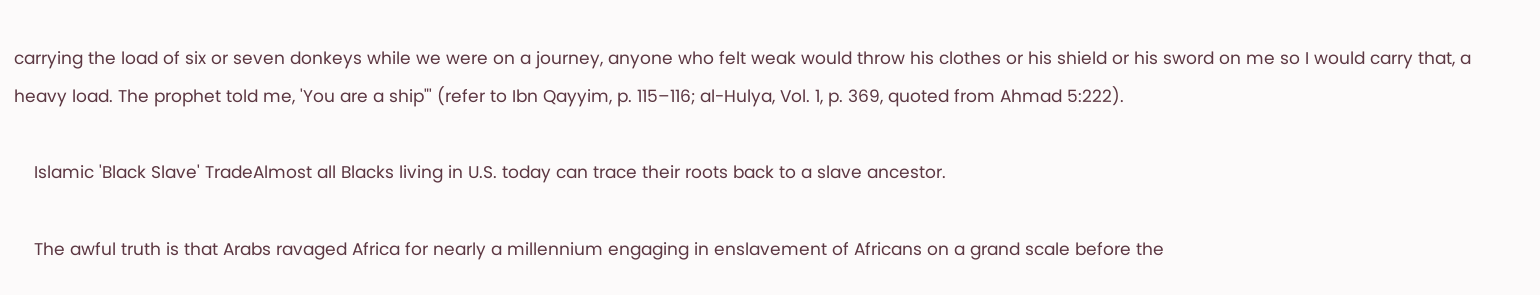carrying the load of six or seven donkeys while we were on a journey, anyone who felt weak would throw his clothes or his shield or his sword on me so I would carry that, a heavy load. The prophet told me, 'You are a ship"' (refer to Ibn Qayyim, p. 115–116; al-Hulya, Vol. 1, p. 369, quoted from Ahmad 5:222).

    Islamic 'Black Slave' TradeAlmost all Blacks living in U.S. today can trace their roots back to a slave ancestor.

    The awful truth is that Arabs ravaged Africa for nearly a millennium engaging in enslavement of Africans on a grand scale before the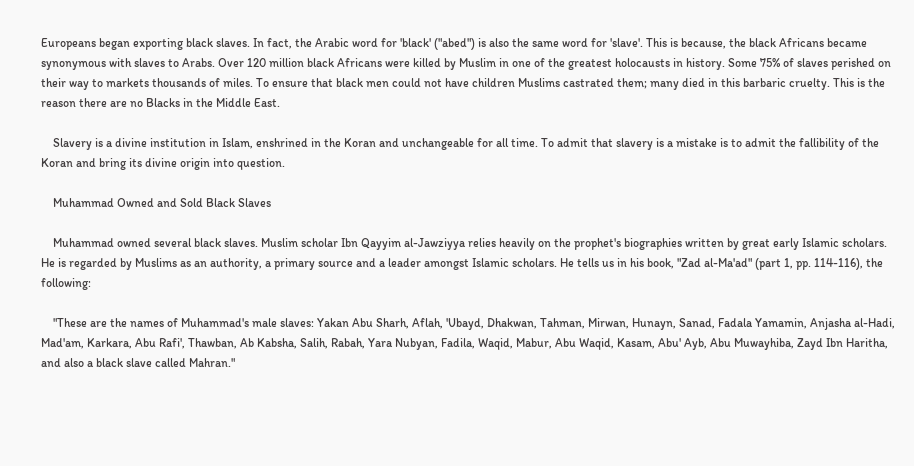Europeans began exporting black slaves. In fact, the Arabic word for 'black' ("abed") is also the same word for 'slave'. This is because, the black Africans became synonymous with slaves to Arabs. Over 120 million black Africans were killed by Muslim in one of the greatest holocausts in history. Some 75% of slaves perished on their way to markets thousands of miles. To ensure that black men could not have children Muslims castrated them; many died in this barbaric cruelty. This is the reason there are no Blacks in the Middle East.

    Slavery is a divine institution in Islam, enshrined in the Koran and unchangeable for all time. To admit that slavery is a mistake is to admit the fallibility of the Koran and bring its divine origin into question.

    Muhammad Owned and Sold Black Slaves

    Muhammad owned several black slaves. Muslim scholar Ibn Qayyim al-Jawziyya relies heavily on the prophet's biographies written by great early Islamic scholars. He is regarded by Muslims as an authority, a primary source and a leader amongst Islamic scholars. He tells us in his book, "Zad al-Ma'ad" (part 1, pp. 114-116), the following:

    "These are the names of Muhammad's male slaves: Yakan Abu Sharh, Aflah, 'Ubayd, Dhakwan, Tahman, Mirwan, Hunayn, Sanad, Fadala Yamamin, Anjasha al-Hadi, Mad'am, Karkara, Abu Rafi', Thawban, Ab Kabsha, Salih, Rabah, Yara Nubyan, Fadila, Waqid, Mabur, Abu Waqid, Kasam, Abu' Ayb, Abu Muwayhiba, Zayd Ibn Haritha, and also a black slave called Mahran."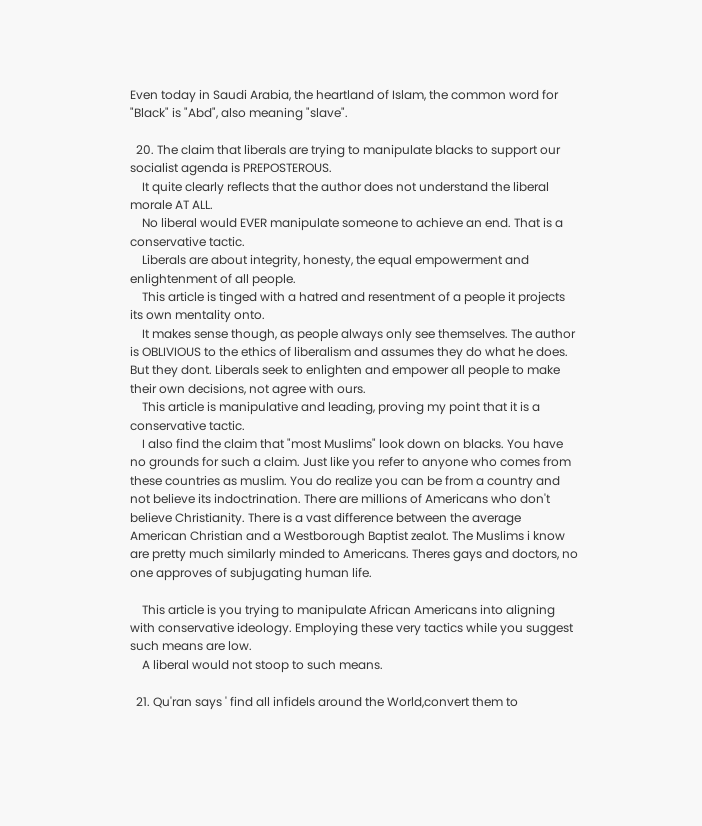Even today in Saudi Arabia, the heartland of Islam, the common word for "Black" is "Abd", also meaning "slave".

  20. The claim that liberals are trying to manipulate blacks to support our socialist agenda is PREPOSTEROUS.
    It quite clearly reflects that the author does not understand the liberal morale AT ALL.
    No liberal would EVER manipulate someone to achieve an end. That is a conservative tactic.
    Liberals are about integrity, honesty, the equal empowerment and enlightenment of all people.
    This article is tinged with a hatred and resentment of a people it projects its own mentality onto.
    It makes sense though, as people always only see themselves. The author is OBLIVIOUS to the ethics of liberalism and assumes they do what he does. But they dont. Liberals seek to enlighten and empower all people to make their own decisions, not agree with ours.
    This article is manipulative and leading, proving my point that it is a conservative tactic.
    I also find the claim that "most Muslims" look down on blacks. You have no grounds for such a claim. Just like you refer to anyone who comes from these countries as muslim. You do realize you can be from a country and not believe its indoctrination. There are millions of Americans who don't believe Christianity. There is a vast difference between the average American Christian and a Westborough Baptist zealot. The Muslims i know are pretty much similarly minded to Americans. Theres gays and doctors, no one approves of subjugating human life.

    This article is you trying to manipulate African Americans into aligning with conservative ideology. Employing these very tactics while you suggest such means are low.
    A liberal would not stoop to such means.

  21. Qu'ran says ' find all infidels around the World,convert them to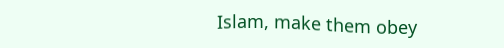Islam, make them obey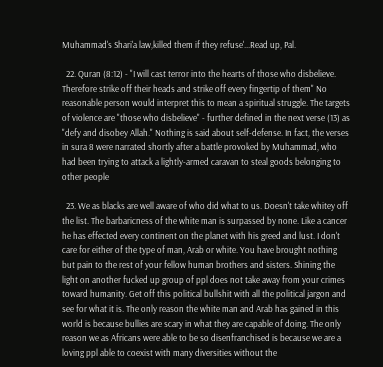Muhammad's Shari'a law,killed them if they refuse'...Read up, Pal.

  22. Quran (8:12) - "I will cast terror into the hearts of those who disbelieve. Therefore strike off their heads and strike off every fingertip of them" No reasonable person would interpret this to mean a spiritual struggle. The targets of violence are "those who disbelieve" - further defined in the next verse (13) as "defy and disobey Allah." Nothing is said about self-defense. In fact, the verses in sura 8 were narrated shortly after a battle provoked by Muhammad, who had been trying to attack a lightly-armed caravan to steal goods belonging to other people

  23. We as blacks are well aware of who did what to us. Doesn't take whitey off the list. The barbaricness of the white man is surpassed by none. Like a cancer he has effected every continent on the planet with his greed and lust. I don't care for either of the type of man, Arab or white. You have brought nothing but pain to the rest of your fellow human brothers and sisters. Shining the light on another fucked up group of ppl does not take away from your crimes toward humanity. Get off this political bullshit with all the political jargon and see for what it is. The only reason the white man and Arab has gained in this world is because bullies are scary in what they are capable of doing. The only reason we as Africans were able to be so disenfranchised is because we are a loving ppl able to coexist with many diversities without the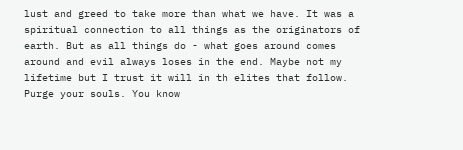lust and greed to take more than what we have. It was a spiritual connection to all things as the originators of earth. But as all things do - what goes around comes around and evil always loses in the end. Maybe not my lifetime but I trust it will in th elites that follow. Purge your souls. You know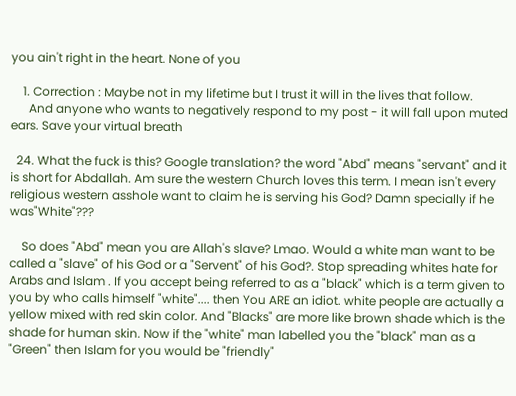you ain't right in the heart. None of you

    1. Correction : Maybe not in my lifetime but I trust it will in the lives that follow.
      And anyone who wants to negatively respond to my post - it will fall upon muted ears. Save your virtual breath

  24. What the fuck is this? Google translation? the word "Abd" means "servant" and it is short for Abdallah. Am sure the western Church loves this term. I mean isn't every religious western asshole want to claim he is serving his God? Damn specially if he was"White"???

    So does "Abd" mean you are Allah's slave? Lmao. Would a white man want to be called a "slave" of his God or a "Servent" of his God?. Stop spreading whites hate for Arabs and Islam . If you accept being referred to as a "black" which is a term given to you by who calls himself "white".... then You ARE an idiot. white people are actually a yellow mixed with red skin color. And "Blacks" are more like brown shade which is the shade for human skin. Now if the "white" man labelled you the "black" man as a "Green" then Islam for you would be "friendly"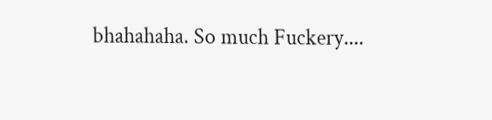bhahahaha. So much Fuckery....